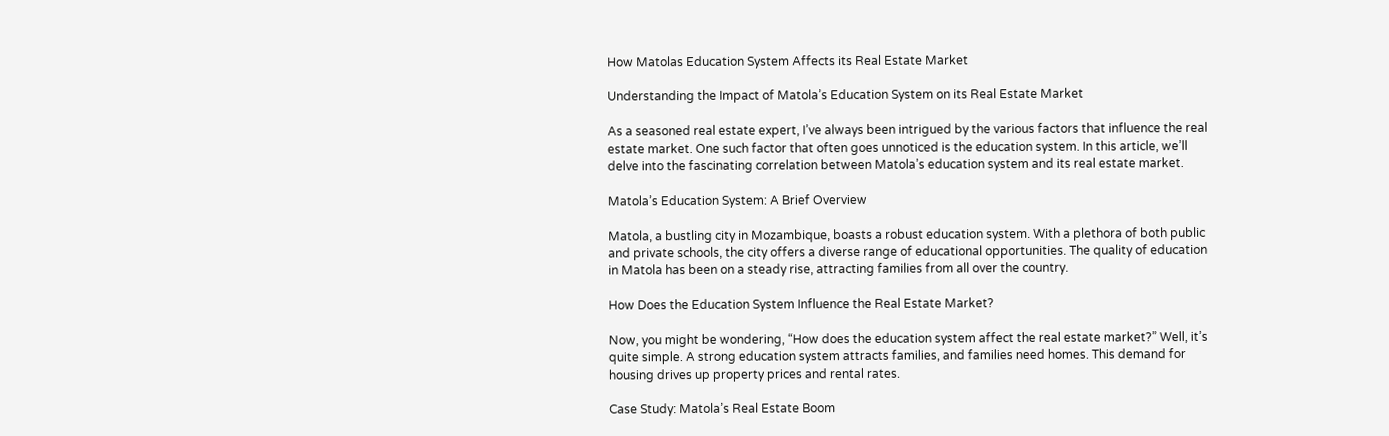How Matolas Education System Affects its Real Estate Market

Understanding the Impact of Matola’s Education System on its Real Estate Market

As a seasoned real estate expert, I’ve always been intrigued by the various factors that influence the real estate market. One such factor that often goes unnoticed is the education system. In this article, we’ll delve into the fascinating correlation between Matola’s education system and its real estate market.

Matola’s Education System: A Brief Overview

Matola, a bustling city in Mozambique, boasts a robust education system. With a plethora of both public and private schools, the city offers a diverse range of educational opportunities. The quality of education in Matola has been on a steady rise, attracting families from all over the country.

How Does the Education System Influence the Real Estate Market?

Now, you might be wondering, “How does the education system affect the real estate market?” Well, it’s quite simple. A strong education system attracts families, and families need homes. This demand for housing drives up property prices and rental rates.

Case Study: Matola’s Real Estate Boom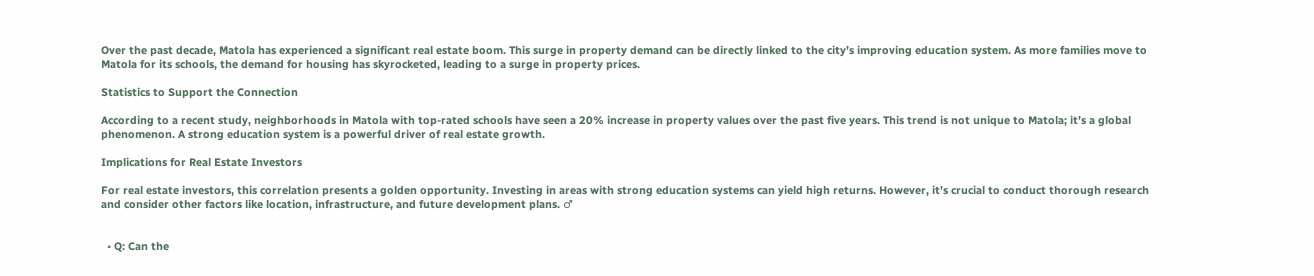Over the past decade, Matola has experienced a significant real estate boom. This surge in property demand can be directly linked to the city’s improving education system. As more families move to Matola for its schools, the demand for housing has skyrocketed, leading to a surge in property prices.

Statistics to Support the Connection

According to a recent study, neighborhoods in Matola with top-rated schools have seen a 20% increase in property values over the past five years. This trend is not unique to Matola; it’s a global phenomenon. A strong education system is a powerful driver of real estate growth.

Implications for Real Estate Investors

For real estate investors, this correlation presents a golden opportunity. Investing in areas with strong education systems can yield high returns. However, it’s crucial to conduct thorough research and consider other factors like location, infrastructure, and future development plans. ♂


  • Q: Can the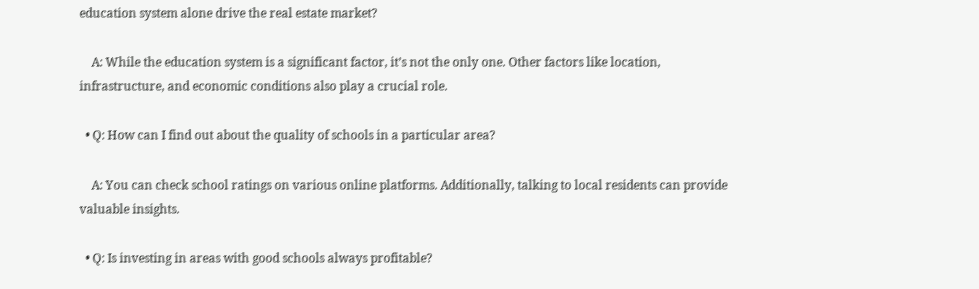education system alone drive the real estate market?

    A: While the education system is a significant factor, it’s not the only one. Other factors like location, infrastructure, and economic conditions also play a crucial role.

  • Q: How can I find out about the quality of schools in a particular area?

    A: You can check school ratings on various online platforms. Additionally, talking to local residents can provide valuable insights.

  • Q: Is investing in areas with good schools always profitable?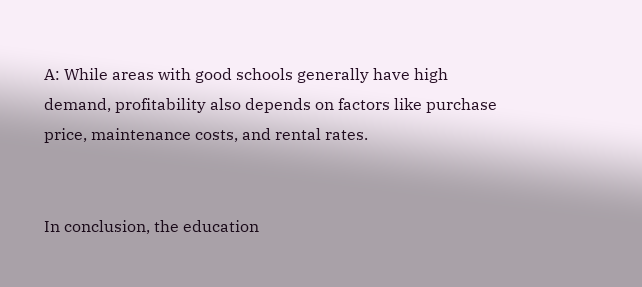A: While areas with good schools generally have high demand, profitability also depends on factors like purchase price, maintenance costs, and rental rates.


In conclusion, the education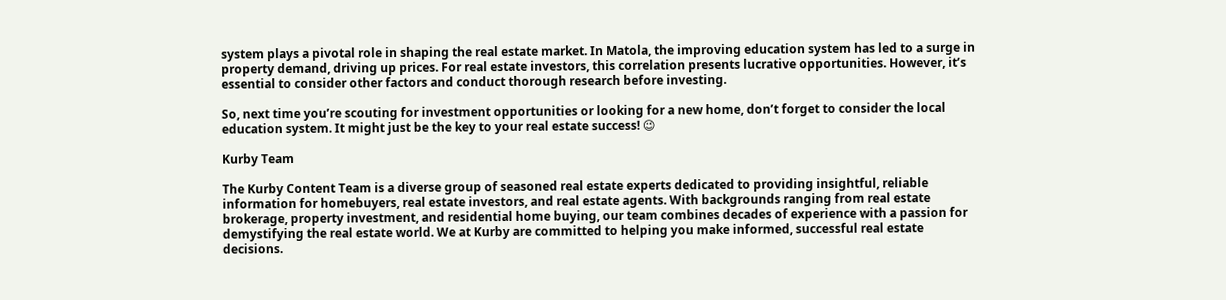system plays a pivotal role in shaping the real estate market. In Matola, the improving education system has led to a surge in property demand, driving up prices. For real estate investors, this correlation presents lucrative opportunities. However, it’s essential to consider other factors and conduct thorough research before investing.

So, next time you’re scouting for investment opportunities or looking for a new home, don’t forget to consider the local education system. It might just be the key to your real estate success! 😉

Kurby Team

The Kurby Content Team is a diverse group of seasoned real estate experts dedicated to providing insightful, reliable information for homebuyers, real estate investors, and real estate agents. With backgrounds ranging from real estate brokerage, property investment, and residential home buying, our team combines decades of experience with a passion for demystifying the real estate world. We at Kurby are committed to helping you make informed, successful real estate decisions.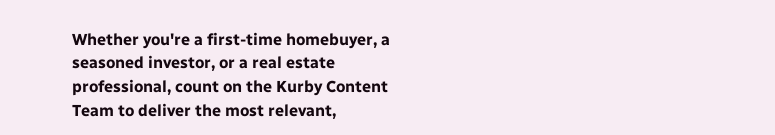Whether you're a first-time homebuyer, a seasoned investor, or a real estate professional, count on the Kurby Content Team to deliver the most relevant,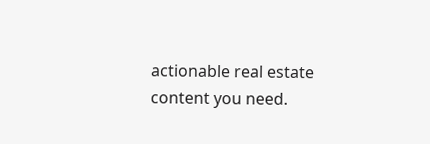actionable real estate content you need.